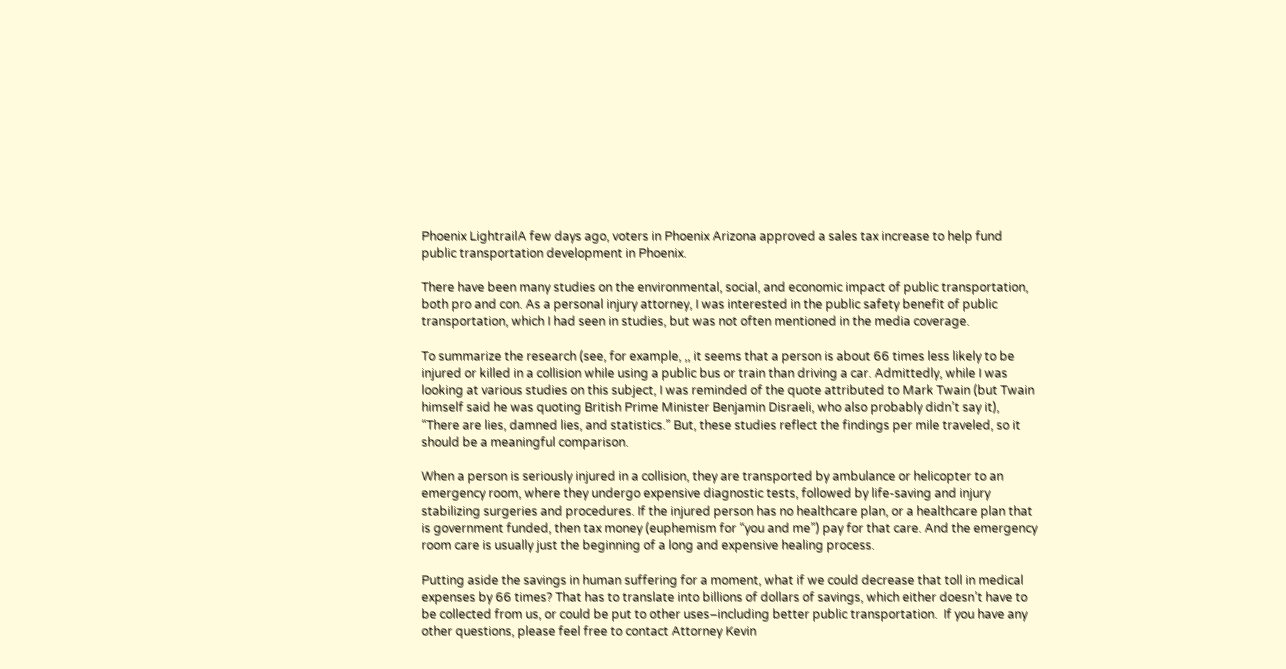Phoenix LightrailA few days ago, voters in Phoenix Arizona approved a sales tax increase to help fund public transportation development in Phoenix.

There have been many studies on the environmental, social, and economic impact of public transportation, both pro and con. As a personal injury attorney, I was interested in the public safety benefit of public transportation, which I had seen in studies, but was not often mentioned in the media coverage.

To summarize the research (see, for example, ,, it seems that a person is about 66 times less likely to be injured or killed in a collision while using a public bus or train than driving a car. Admittedly, while I was looking at various studies on this subject, I was reminded of the quote attributed to Mark Twain (but Twain himself said he was quoting British Prime Minister Benjamin Disraeli, who also probably didn’t say it), “There are lies, damned lies, and statistics.” But, these studies reflect the findings per mile traveled, so it should be a meaningful comparison.

When a person is seriously injured in a collision, they are transported by ambulance or helicopter to an emergency room, where they undergo expensive diagnostic tests, followed by life-saving and injury stabilizing surgeries and procedures. If the injured person has no healthcare plan, or a healthcare plan that is government funded, then tax money (euphemism for “you and me”) pay for that care. And the emergency room care is usually just the beginning of a long and expensive healing process.

Putting aside the savings in human suffering for a moment, what if we could decrease that toll in medical expenses by 66 times? That has to translate into billions of dollars of savings, which either doesn’t have to be collected from us, or could be put to other uses–including better public transportation.  If you have any other questions, please feel free to contact Attorney Kevin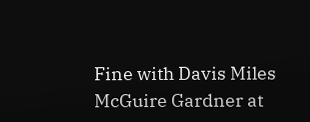Fine with Davis Miles McGuire Gardner at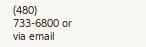(480) 733-6800 or via email